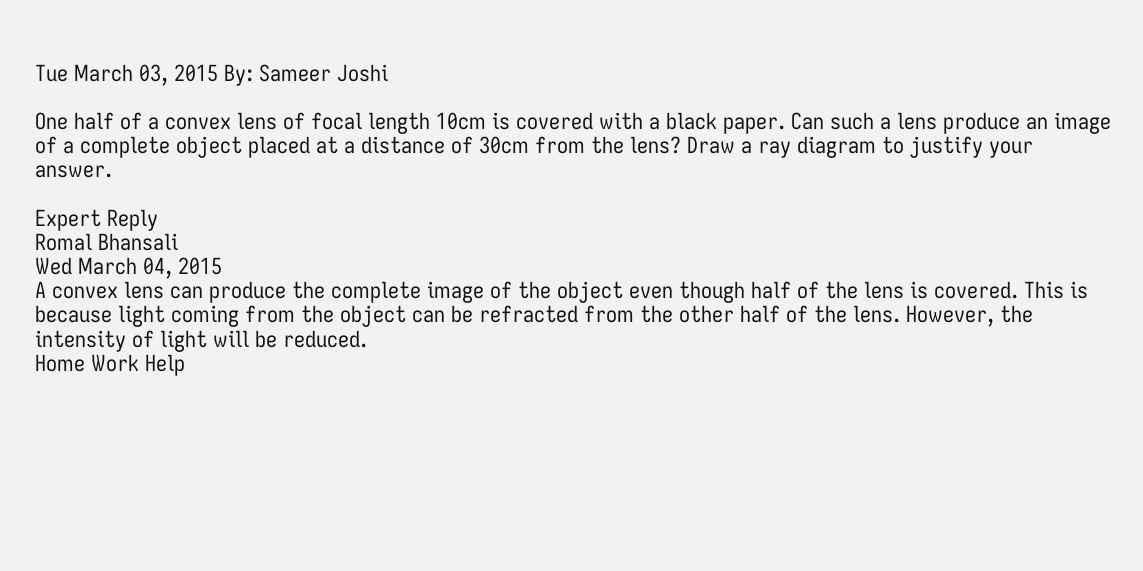Tue March 03, 2015 By: Sameer Joshi

One half of a convex lens of focal length 10cm is covered with a black paper. Can such a lens produce an image of a complete object placed at a distance of 30cm from the lens? Draw a ray diagram to justify your answer.

Expert Reply
Romal Bhansali
Wed March 04, 2015
A convex lens can produce the complete image of the object even though half of the lens is covered. This is because light coming from the object can be refracted from the other half of the lens. However, the intensity of light will be reduced.
Home Work Help